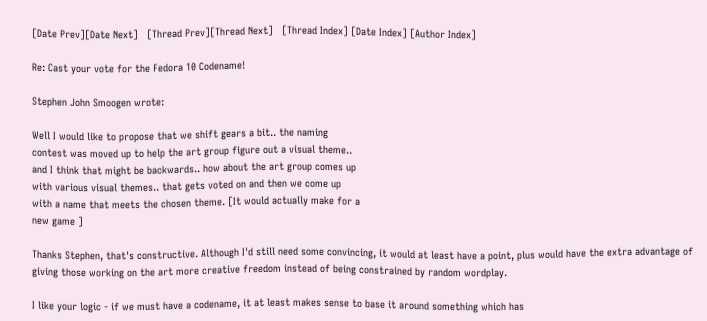[Date Prev][Date Next]   [Thread Prev][Thread Next]   [Thread Index] [Date Index] [Author Index]

Re: Cast your vote for the Fedora 10 Codename!

Stephen John Smoogen wrote:

Well I would like to propose that we shift gears a bit.. the naming
contest was moved up to help the art group figure out a visual theme..
and I think that might be backwards.. how about the art group comes up
with various visual themes.. that gets voted on and then we come up
with a name that meets the chosen theme. [It would actually make for a
new game ]

Thanks Stephen, that's constructive. Although I'd still need some convincing, it would at least have a point, plus would have the extra advantage of giving those working on the art more creative freedom instead of being constrained by random wordplay.

I like your logic - if we must have a codename, it at least makes sense to base it around something which has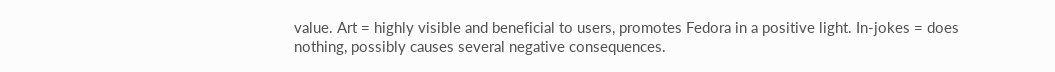value. Art = highly visible and beneficial to users, promotes Fedora in a positive light. In-jokes = does nothing, possibly causes several negative consequences.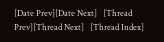[Date Prev][Date Next]   [Thread Prev][Thread Next]   [Thread Index]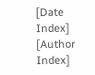[Date Index] [Author Index]